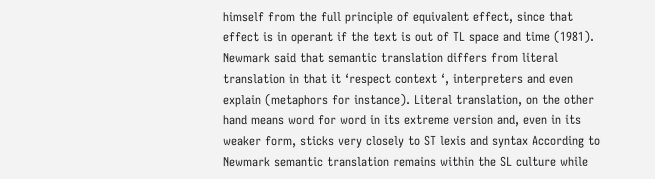himself from the full principle of equivalent effect, since that effect is in operant if the text is out of TL space and time (1981).
Newmark said that semantic translation differs from literal translation in that it ‘respect context ‘, interpreters and even explain (metaphors for instance). Literal translation, on the other hand means word for word in its extreme version and, even in its weaker form, sticks very closely to ST lexis and syntax According to Newmark semantic translation remains within the SL culture while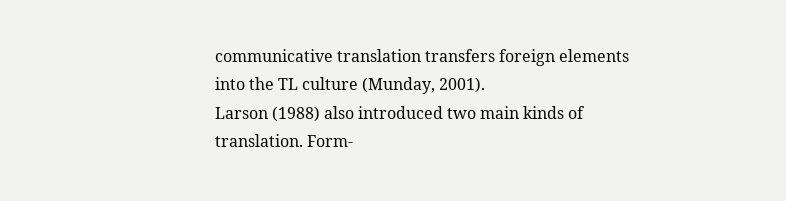communicative translation transfers foreign elements into the TL culture (Munday, 2001).
Larson (1988) also introduced two main kinds of translation. Form-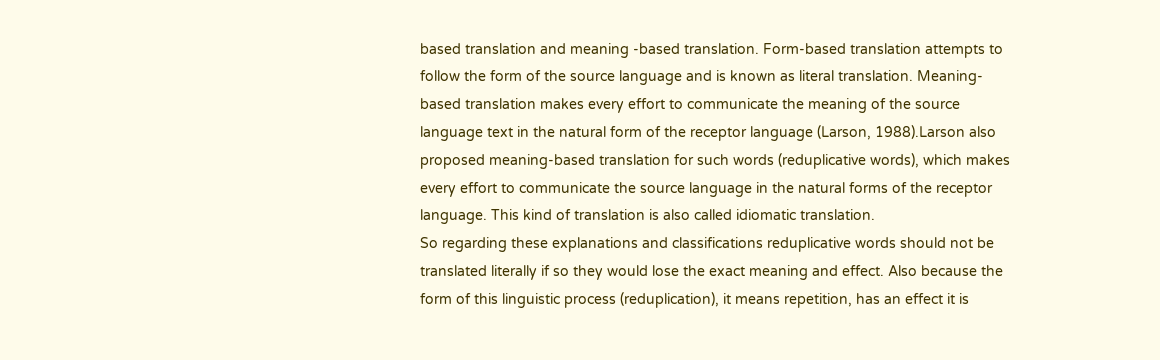based translation and meaning -based translation. Form-based translation attempts to follow the form of the source language and is known as literal translation. Meaning-based translation makes every effort to communicate the meaning of the source language text in the natural form of the receptor language (Larson, 1988).Larson also proposed meaning-based translation for such words (reduplicative words), which makes every effort to communicate the source language in the natural forms of the receptor language. This kind of translation is also called idiomatic translation.
So regarding these explanations and classifications reduplicative words should not be translated literally if so they would lose the exact meaning and effect. Also because the form of this linguistic process (reduplication), it means repetition, has an effect it is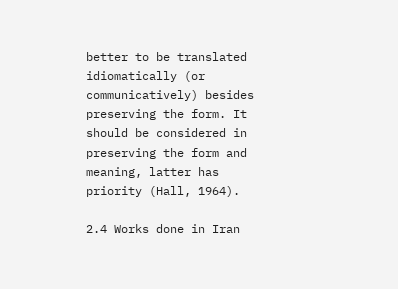better to be translated idiomatically (or communicatively) besides preserving the form. It should be considered in preserving the form and meaning, latter has priority (Hall, 1964).

2.4 Works done in Iran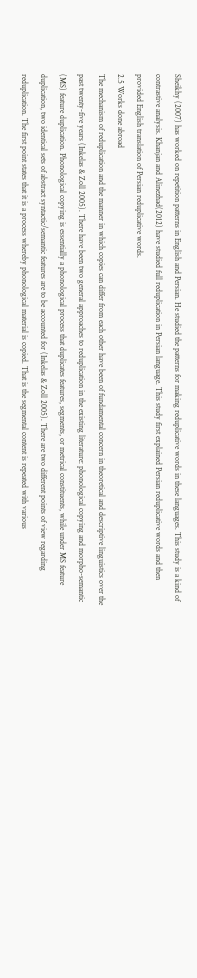Sheikhy (2007) has worked on repetition patterns in English and Persian. He studied the patterns for making reduplicative words in these languages. This study is a kind of contrastive analysis. Khanjan and Alinezhad(2012) have studied full reduplication in Persian language. This study first explained Persian reduplicative words and then provided English translation of Persian reduplicative words.
2.5 Works done abroad
The mechanism of reduplication and the manner in which copies can differ from each other have been of fundamental concern in theoretical and descriptive linguistics over the past twenty-five years (Inkelas & Zoll 2005). There have been two general approaches to reduplication in the existing literature: phonological copying and morpho-semantic (MS) feature duplication. Phonological copying is essentially a phonological process that duplicates features, segments, or metrical constituents, while under MS feature duplication, two identical sets of abstract syntactic/semantic features are to be accounted for (Inkelas & Zoll 2005). There are two different points of view regarding reduplication. The first point states that it is a process whereby phonological material is copied. That is the segmental content is repeated with various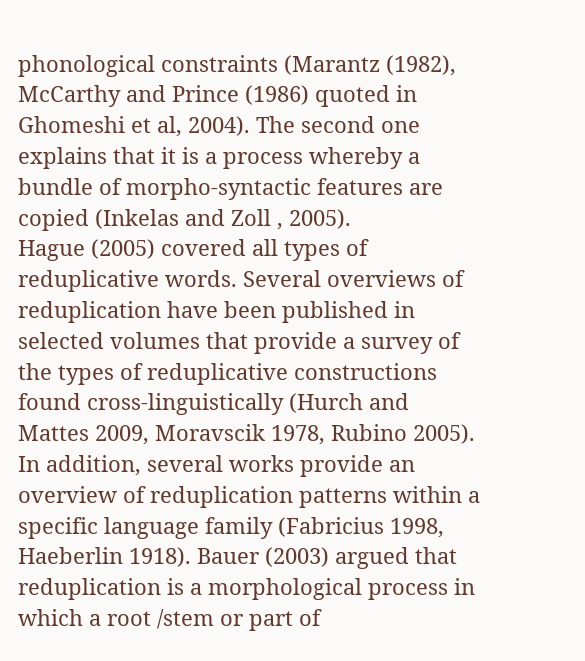phonological constraints (Marantz (1982), McCarthy and Prince (1986) quoted in Ghomeshi et al, 2004). The second one explains that it is a process whereby a bundle of morpho-syntactic features are copied (Inkelas and Zoll , 2005).
Hague (2005) covered all types of reduplicative words. Several overviews of reduplication have been published in selected volumes that provide a survey of the types of reduplicative constructions found cross-linguistically (Hurch and Mattes 2009, Moravscik 1978, Rubino 2005). In addition, several works provide an overview of reduplication patterns within a specific language family (Fabricius 1998, Haeberlin 1918). Bauer (2003) argued that reduplication is a morphological process in which a root /stem or part of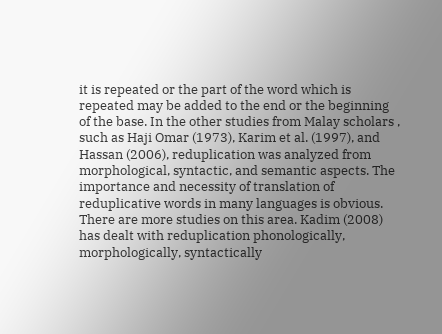it is repeated or the part of the word which is repeated may be added to the end or the beginning of the base. In the other studies from Malay scholars , such as Haji Omar (1973), Karim et al. (1997), and Hassan (2006), reduplication was analyzed from morphological, syntactic, and semantic aspects. The importance and necessity of translation of reduplicative words in many languages is obvious. There are more studies on this area. Kadim (2008) has dealt with reduplication phonologically, morphologically, syntactically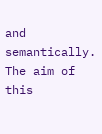and semantically. The aim of this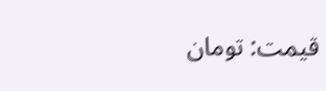قیمت: تومان